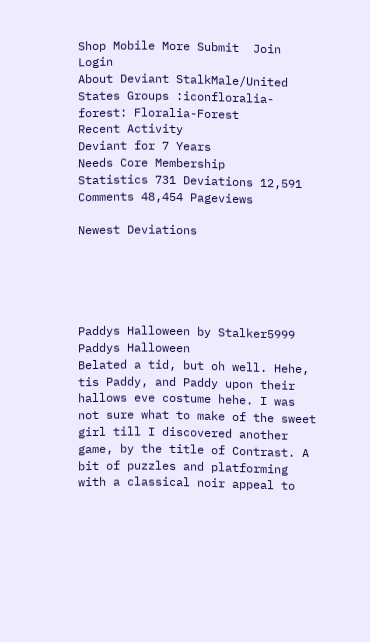Shop Mobile More Submit  Join Login
About Deviant StalkMale/United States Groups :iconfloralia-forest: Floralia-Forest
Recent Activity
Deviant for 7 Years
Needs Core Membership
Statistics 731 Deviations 12,591 Comments 48,454 Pageviews

Newest Deviations





Paddys Halloween by Stalker5999
Paddys Halloween
Belated a tid, but oh well. Hehe, tis Paddy, and Paddy upon their hallows eve costume hehe. I was not sure what to make of the sweet girl till I discovered another game, by the title of Contrast. A bit of puzzles and platforming with a classical noir appeal to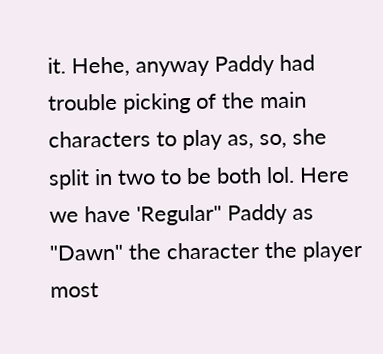it. Hehe, anyway Paddy had trouble picking of the main characters to play as, so, she split in two to be both lol. Here we have 'Regular" Paddy as "Dawn" the character the player most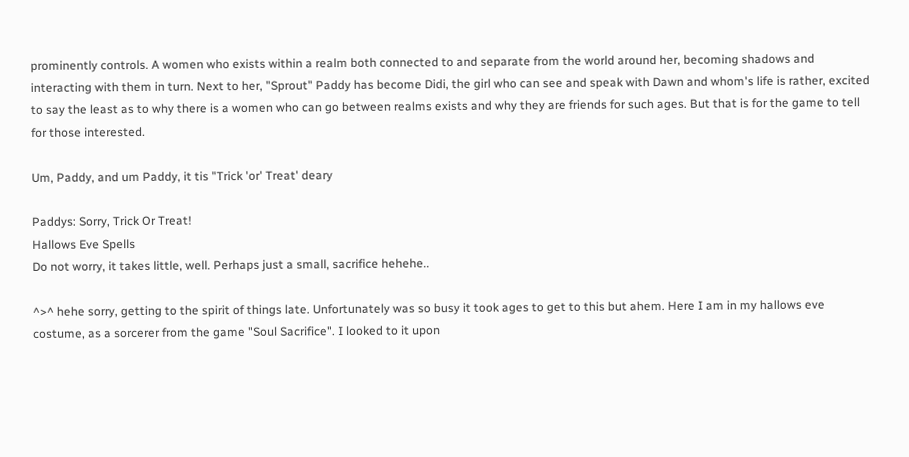prominently controls. A women who exists within a realm both connected to and separate from the world around her, becoming shadows and interacting with them in turn. Next to her, "Sprout" Paddy has become Didi, the girl who can see and speak with Dawn and whom's life is rather, excited to say the least as to why there is a women who can go between realms exists and why they are friends for such ages. But that is for the game to tell for those interested.

Um, Paddy, and um Paddy, it tis "Trick 'or' Treat' deary

Paddys: Sorry, Trick Or Treat!
Hallows Eve Spells
Do not worry, it takes little, well. Perhaps just a small, sacrifice hehehe..

^>^ hehe sorry, getting to the spirit of things late. Unfortunately was so busy it took ages to get to this but ahem. Here I am in my hallows eve costume, as a sorcerer from the game "Soul Sacrifice". I looked to it upon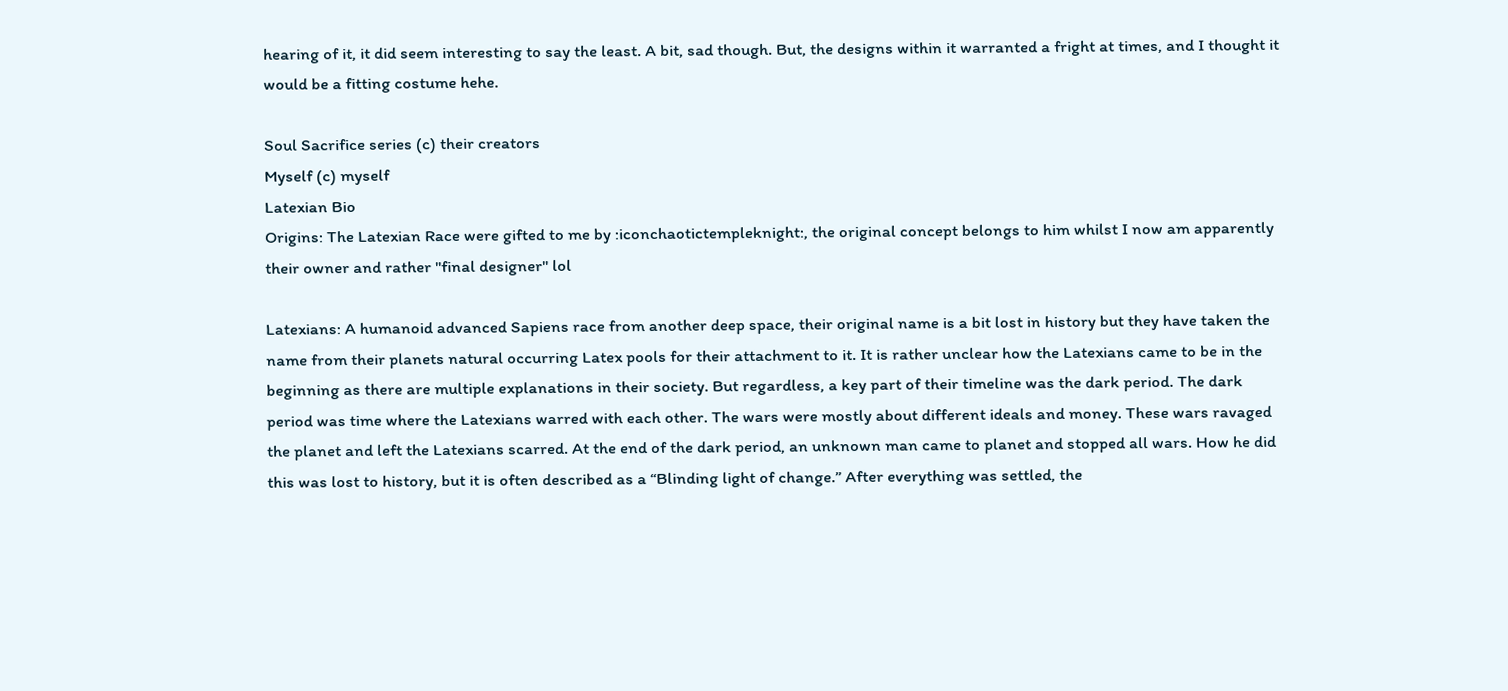hearing of it, it did seem interesting to say the least. A bit, sad though. But, the designs within it warranted a fright at times, and I thought it would be a fitting costume hehe.

Soul Sacrifice series (c) their creators
Myself (c) myself
Latexian Bio
Origins: The Latexian Race were gifted to me by :iconchaotictempleknight:, the original concept belongs to him whilst I now am apparently their owner and rather "final designer" lol

Latexians: A humanoid advanced Sapiens race from another deep space, their original name is a bit lost in history but they have taken the name from their planets natural occurring Latex pools for their attachment to it. It is rather unclear how the Latexians came to be in the beginning as there are multiple explanations in their society. But regardless, a key part of their timeline was the dark period. The dark period was time where the Latexians warred with each other. The wars were mostly about different ideals and money. These wars ravaged the planet and left the Latexians scarred. At the end of the dark period, an unknown man came to planet and stopped all wars. How he did this was lost to history, but it is often described as a “Blinding light of change.” After everything was settled, the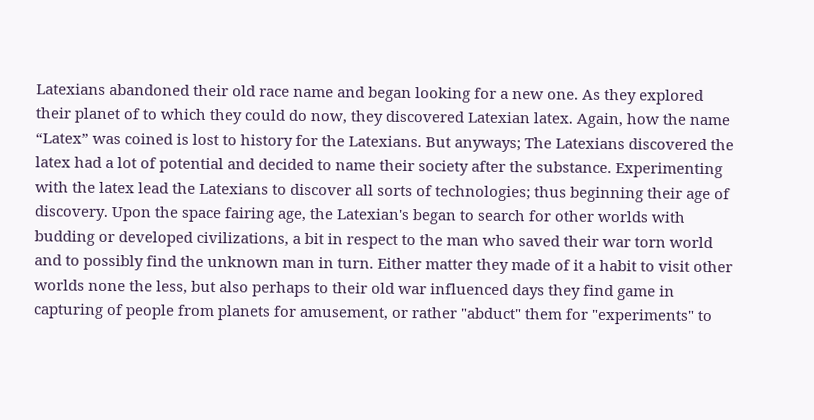Latexians abandoned their old race name and began looking for a new one. As they explored their planet of to which they could do now, they discovered Latexian latex. Again, how the name “Latex” was coined is lost to history for the Latexians. But anyways; The Latexians discovered the latex had a lot of potential and decided to name their society after the substance. Experimenting with the latex lead the Latexians to discover all sorts of technologies; thus beginning their age of discovery. Upon the space fairing age, the Latexian's began to search for other worlds with budding or developed civilizations, a bit in respect to the man who saved their war torn world and to possibly find the unknown man in turn. Either matter they made of it a habit to visit other worlds none the less, but also perhaps to their old war influenced days they find game in capturing of people from planets for amusement, or rather "abduct" them for "experiments" to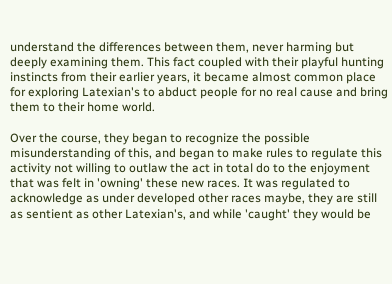understand the differences between them, never harming but deeply examining them. This fact coupled with their playful hunting instincts from their earlier years, it became almost common place for exploring Latexian's to abduct people for no real cause and bring them to their home world.

Over the course, they began to recognize the possible misunderstanding of this, and began to make rules to regulate this activity not willing to outlaw the act in total do to the enjoyment that was felt in 'owning' these new races. It was regulated to acknowledge as under developed other races maybe, they are still as sentient as other Latexian's, and while 'caught' they would be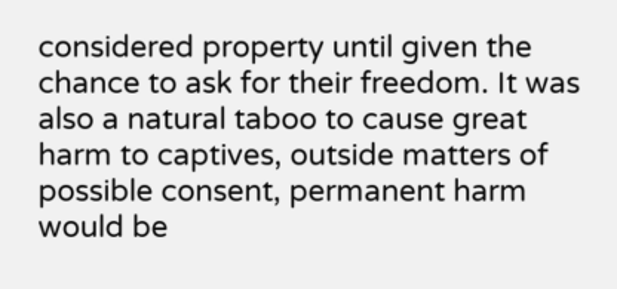considered property until given the chance to ask for their freedom. It was also a natural taboo to cause great harm to captives, outside matters of possible consent, permanent harm would be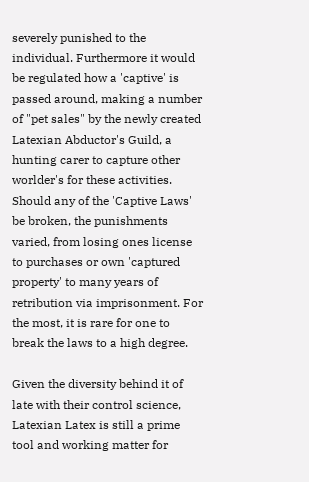severely punished to the individual. Furthermore it would  be regulated how a 'captive' is passed around, making a number of "pet sales" by the newly created Latexian Abductor's Guild, a hunting carer to capture other worlder's for these activities.
Should any of the 'Captive Laws' be broken, the punishments varied, from losing ones license to purchases or own 'captured property' to many years of retribution via imprisonment. For the most, it is rare for one to break the laws to a high degree.

Given the diversity behind it of late with their control science, Latexian Latex is still a prime tool and working matter for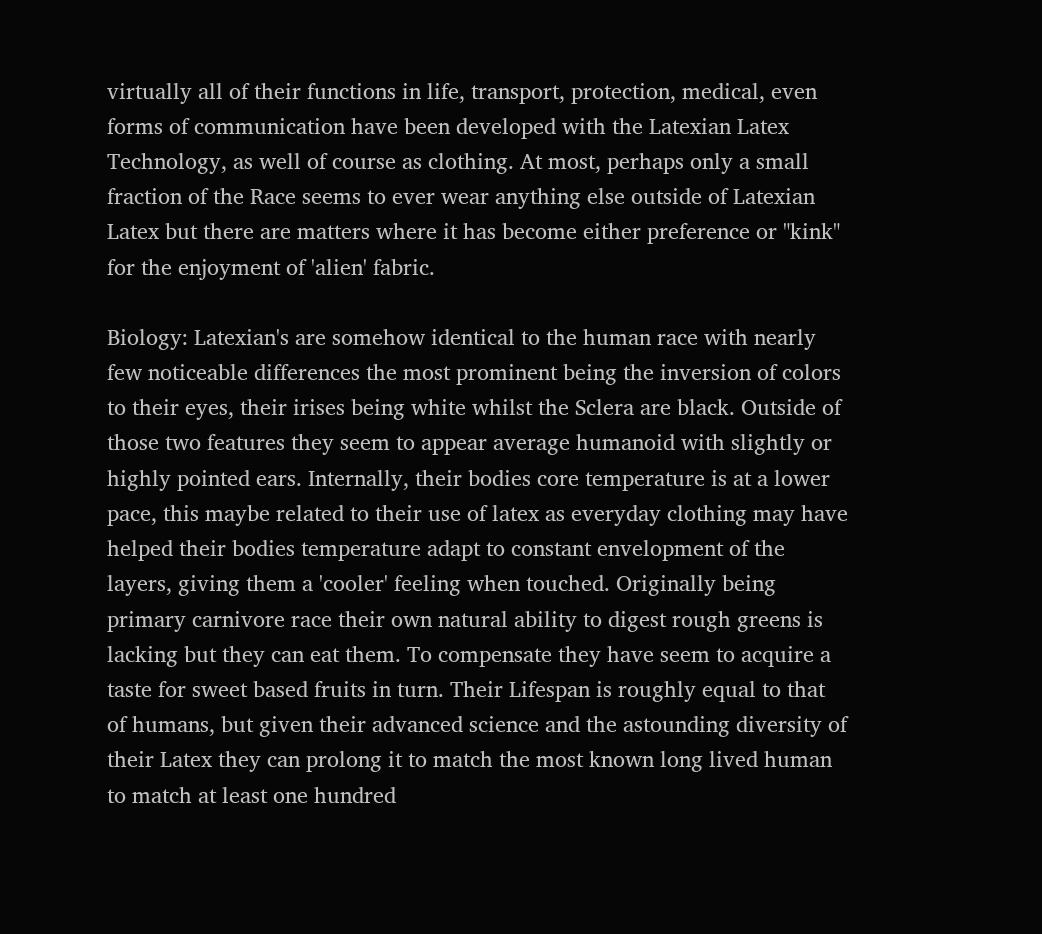virtually all of their functions in life, transport, protection, medical, even forms of communication have been developed with the Latexian Latex Technology, as well of course as clothing. At most, perhaps only a small fraction of the Race seems to ever wear anything else outside of Latexian Latex but there are matters where it has become either preference or "kink" for the enjoyment of 'alien' fabric.

Biology: Latexian's are somehow identical to the human race with nearly few noticeable differences the most prominent being the inversion of colors to their eyes, their irises being white whilst the Sclera are black. Outside of those two features they seem to appear average humanoid with slightly or highly pointed ears. Internally, their bodies core temperature is at a lower pace, this maybe related to their use of latex as everyday clothing may have helped their bodies temperature adapt to constant envelopment of the layers, giving them a 'cooler' feeling when touched. Originally being primary carnivore race their own natural ability to digest rough greens is lacking but they can eat them. To compensate they have seem to acquire a taste for sweet based fruits in turn. Their Lifespan is roughly equal to that of humans, but given their advanced science and the astounding diversity of their Latex they can prolong it to match the most known long lived human to match at least one hundred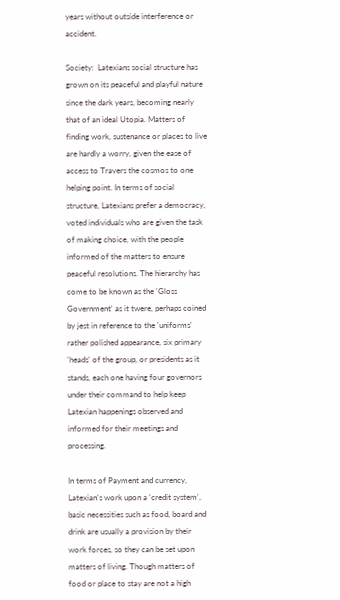years without outside interference or accident.

Society:  Latexians social structure has grown on its peaceful and playful nature since the dark years, becoming nearly that of an ideal Utopia. Matters of finding work, sustenance or places to live are hardly a worry, given the ease of access to Travers the cosmos to one helping point. In terms of social structure, Latexians prefer a democracy, voted individuals who are given the task of making choice, with the people informed of the matters to ensure peaceful resolutions. The hierarchy has come to be known as the 'Gloss Government' as it twere, perhaps coined by jest in reference to the 'uniforms' rather polished appearance, six primary 'heads' of the group, or presidents as it stands, each one having four governors under their command to help keep Latexian happenings observed and informed for their meetings and processing.

In terms of Payment and currency, Latexian's work upon a 'credit system', basic necessities such as food, board and drink are usually a provision by their work forces, so they can be set upon matters of living. Though matters of food or place to stay are not a high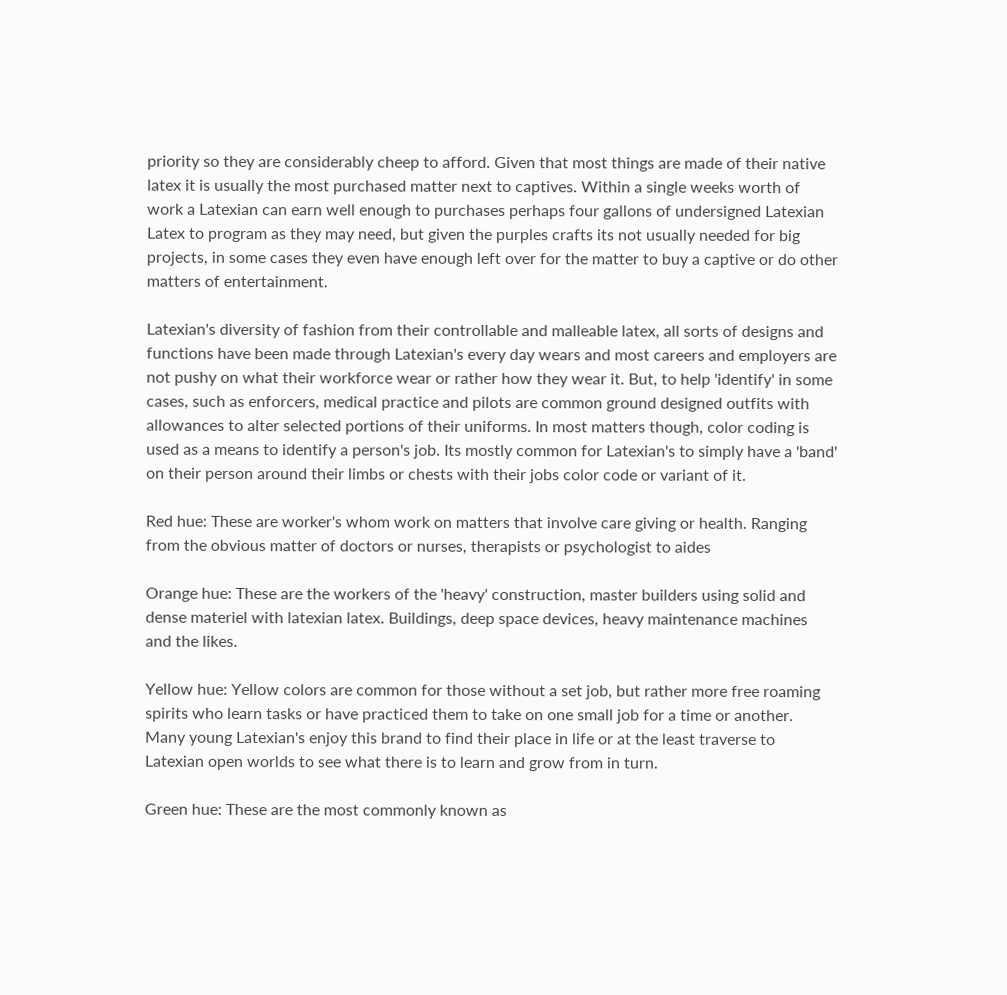priority so they are considerably cheep to afford. Given that most things are made of their native latex it is usually the most purchased matter next to captives. Within a single weeks worth of work a Latexian can earn well enough to purchases perhaps four gallons of undersigned Latexian Latex to program as they may need, but given the purples crafts its not usually needed for big projects, in some cases they even have enough left over for the matter to buy a captive or do other matters of entertainment.

Latexian's diversity of fashion from their controllable and malleable latex, all sorts of designs and functions have been made through Latexian's every day wears and most careers and employers are not pushy on what their workforce wear or rather how they wear it. But, to help 'identify' in some cases, such as enforcers, medical practice and pilots are common ground designed outfits with allowances to alter selected portions of their uniforms. In most matters though, color coding is used as a means to identify a person's job. Its mostly common for Latexian's to simply have a 'band' on their person around their limbs or chests with their jobs color code or variant of it.

Red hue: These are worker's whom work on matters that involve care giving or health. Ranging from the obvious matter of doctors or nurses, therapists or psychologist to aides

Orange hue: These are the workers of the 'heavy' construction, master builders using solid and dense materiel with latexian latex. Buildings, deep space devices, heavy maintenance machines and the likes.

Yellow hue: Yellow colors are common for those without a set job, but rather more free roaming spirits who learn tasks or have practiced them to take on one small job for a time or another. Many young Latexian's enjoy this brand to find their place in life or at the least traverse to Latexian open worlds to see what there is to learn and grow from in turn.

Green hue: These are the most commonly known as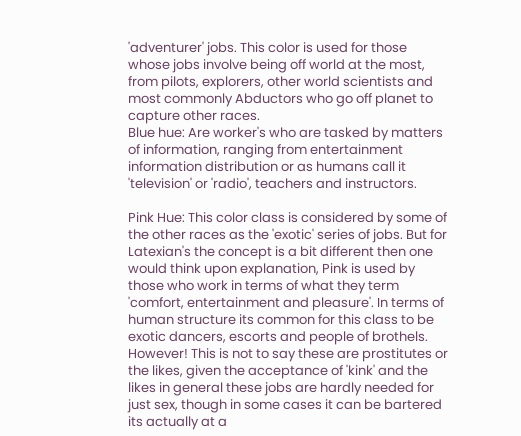'adventurer' jobs. This color is used for those whose jobs involve being off world at the most, from pilots, explorers, other world scientists and most commonly Abductors who go off planet to capture other races.
Blue hue: Are worker's who are tasked by matters of information, ranging from entertainment information distribution or as humans call it 'television' or 'radio', teachers and instructors.

Pink Hue: This color class is considered by some of the other races as the 'exotic' series of jobs. But for Latexian's the concept is a bit different then one would think upon explanation, Pink is used by those who work in terms of what they term 'comfort, entertainment and pleasure'. In terms of human structure its common for this class to be exotic dancers, escorts and people of brothels. However! This is not to say these are prostitutes or the likes, given the acceptance of 'kink' and the likes in general these jobs are hardly needed for just sex, though in some cases it can be bartered its actually at a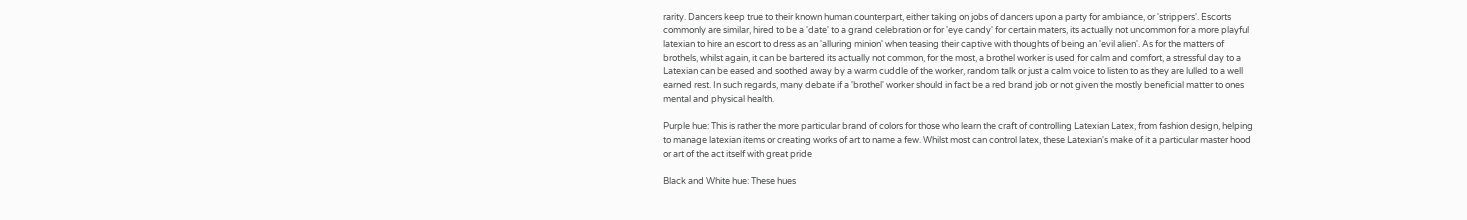rarity. Dancers keep true to their known human counterpart, either taking on jobs of dancers upon a party for ambiance, or 'strippers'. Escorts commonly are similar, hired to be a 'date' to a grand celebration or for 'eye candy' for certain maters, its actually not uncommon for a more playful latexian to hire an escort to dress as an 'alluring minion' when teasing their captive with thoughts of being an 'evil alien'. As for the matters of brothels, whilst again, it can be bartered its actually not common, for the most, a brothel worker is used for calm and comfort, a stressful day to a Latexian can be eased and soothed away by a warm cuddle of the worker, random talk or just a calm voice to listen to as they are lulled to a well earned rest. In such regards, many debate if a 'brothel' worker should in fact be a red brand job or not given the mostly beneficial matter to ones mental and physical health.

Purple hue: This is rather the more particular brand of colors for those who learn the craft of controlling Latexian Latex, from fashion design, helping to manage latexian items or creating works of art to name a few. Whilst most can control latex, these Latexian's make of it a particular master hood or art of the act itself with great pride

Black and White hue: These hues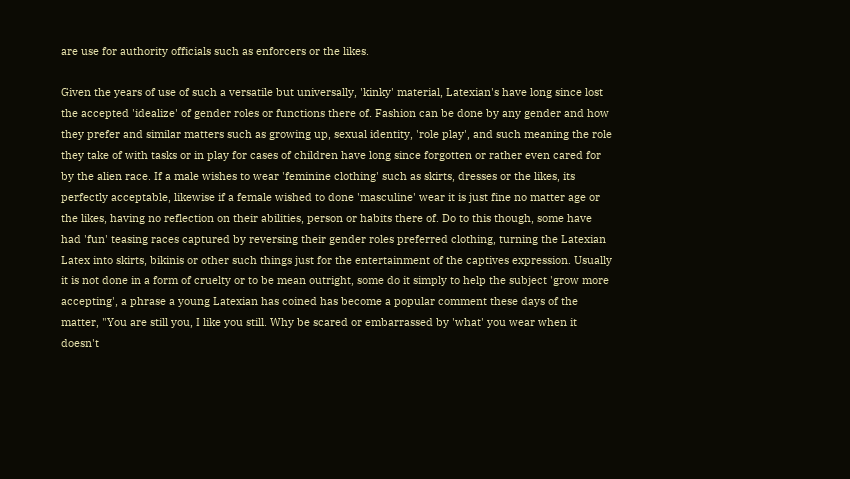are use for authority officials such as enforcers or the likes.

Given the years of use of such a versatile but universally, 'kinky' material, Latexian's have long since lost the accepted 'idealize' of gender roles or functions there of. Fashion can be done by any gender and how they prefer and similar matters such as growing up, sexual identity, 'role play', and such meaning the role they take of with tasks or in play for cases of children have long since forgotten or rather even cared for by the alien race. If a male wishes to wear 'feminine clothing' such as skirts, dresses or the likes, its perfectly acceptable, likewise if a female wished to done 'masculine' wear it is just fine no matter age or the likes, having no reflection on their abilities, person or habits there of. Do to this though, some have had 'fun' teasing races captured by reversing their gender roles preferred clothing, turning the Latexian Latex into skirts, bikinis or other such things just for the entertainment of the captives expression. Usually it is not done in a form of cruelty or to be mean outright, some do it simply to help the subject 'grow more accepting', a phrase a young Latexian has coined has become a popular comment these days of the matter, "You are still you, I like you still. Why be scared or embarrassed by 'what' you wear when it doesn't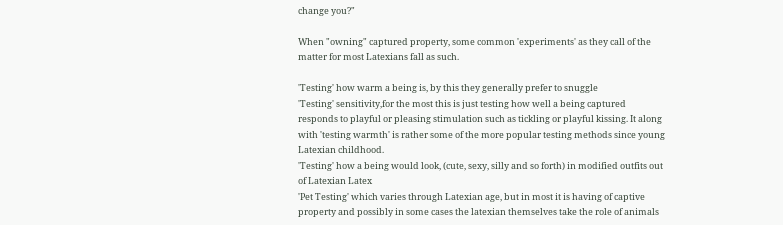change you?"

When "owning" captured property, some common 'experiments' as they call of the matter for most Latexians fall as such.

'Testing' how warm a being is, by this they generally prefer to snuggle
'Testing' sensitivity,for the most this is just testing how well a being captured responds to playful or pleasing stimulation such as tickling or playful kissing. It along with 'testing warmth' is rather some of the more popular testing methods since young Latexian childhood.
'Testing' how a being would look, (cute, sexy, silly and so forth) in modified outfits out of Latexian Latex
'Pet Testing' which varies through Latexian age, but in most it is having of captive property and possibly in some cases the latexian themselves take the role of animals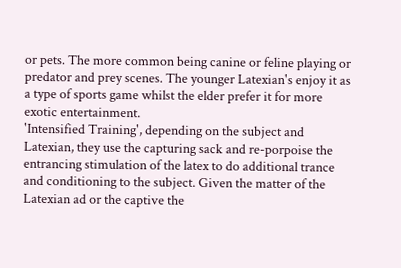or pets. The more common being canine or feline playing or predator and prey scenes. The younger Latexian's enjoy it as a type of sports game whilst the elder prefer it for more exotic entertainment.
'Intensified Training', depending on the subject and Latexian, they use the capturing sack and re-porpoise the entrancing stimulation of the latex to do additional trance and conditioning to the subject. Given the matter of the Latexian ad or the captive the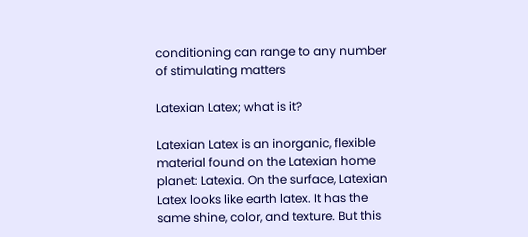conditioning can range to any number of stimulating matters

Latexian Latex; what is it?

Latexian Latex is an inorganic, flexible material found on the Latexian home planet: Latexia. On the surface, Latexian Latex looks like earth latex. It has the same shine, color, and texture. But this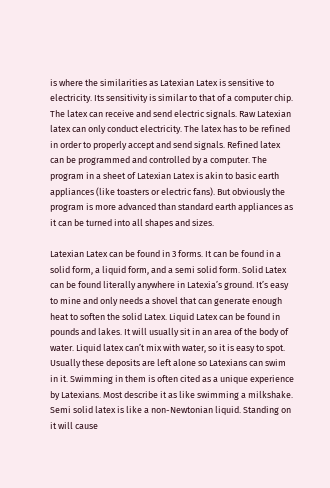is where the similarities as Latexian Latex is sensitive to electricity. Its sensitivity is similar to that of a computer chip. The latex can receive and send electric signals. Raw Latexian latex can only conduct electricity. The latex has to be refined in order to properly accept and send signals. Refined latex can be programmed and controlled by a computer. The program in a sheet of Latexian Latex is akin to basic earth appliances (like toasters or electric fans). But obviously the program is more advanced than standard earth appliances as it can be turned into all shapes and sizes.

Latexian Latex can be found in 3 forms. It can be found in a solid form, a liquid form, and a semi solid form. Solid Latex can be found literally anywhere in Latexia’s ground. It’s easy to mine and only needs a shovel that can generate enough heat to soften the solid Latex. Liquid Latex can be found in pounds and lakes. It will usually sit in an area of the body of water. Liquid latex can’t mix with water, so it is easy to spot. Usually these deposits are left alone so Latexians can swim in it. Swimming in them is often cited as a unique experience by Latexians. Most describe it as like swimming a milkshake. Semi solid latex is like a non-Newtonian liquid. Standing on it will cause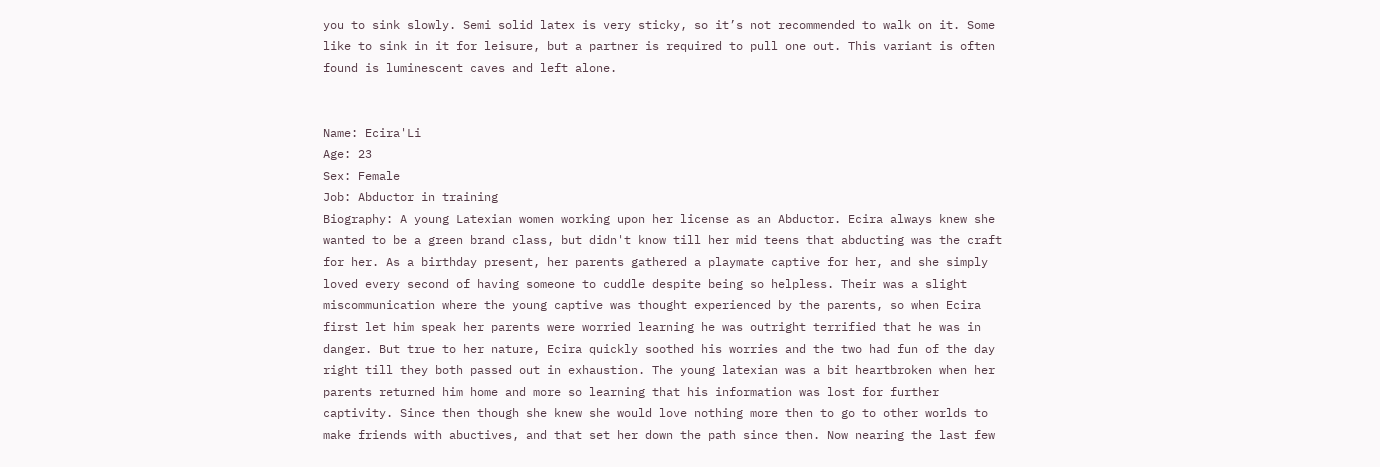you to sink slowly. Semi solid latex is very sticky, so it’s not recommended to walk on it. Some like to sink in it for leisure, but a partner is required to pull one out. This variant is often found is luminescent caves and left alone.


Name: Ecira'Li
Age: 23
Sex: Female
Job: Abductor in training
Biography: A young Latexian women working upon her license as an Abductor. Ecira always knew she wanted to be a green brand class, but didn't know till her mid teens that abducting was the craft for her. As a birthday present, her parents gathered a playmate captive for her, and she simply loved every second of having someone to cuddle despite being so helpless. Their was a slight miscommunication where the young captive was thought experienced by the parents, so when Ecira first let him speak her parents were worried learning he was outright terrified that he was in danger. But true to her nature, Ecira quickly soothed his worries and the two had fun of the day right till they both passed out in exhaustion. The young latexian was a bit heartbroken when her parents returned him home and more so learning that his information was lost for further captivity. Since then though she knew she would love nothing more then to go to other worlds to make friends with abuctives, and that set her down the path since then. Now nearing the last few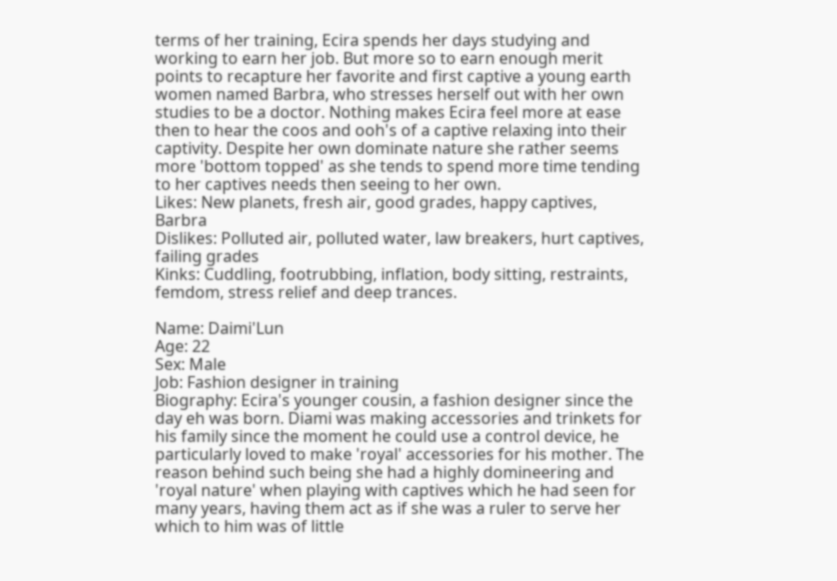terms of her training, Ecira spends her days studying and working to earn her job. But more so to earn enough merit points to recapture her favorite and first captive a young earth women named Barbra, who stresses herself out with her own studies to be a doctor. Nothing makes Ecira feel more at ease then to hear the coos and ooh's of a captive relaxing into their captivity. Despite her own dominate nature she rather seems more 'bottom topped' as she tends to spend more time tending to her captives needs then seeing to her own.
Likes: New planets, fresh air, good grades, happy captives, Barbra
Dislikes: Polluted air, polluted water, law breakers, hurt captives, failing grades
Kinks: Cuddling, footrubbing, inflation, body sitting, restraints, femdom, stress relief and deep trances.

Name: Daimi'Lun
Age: 22
Sex: Male
Job: Fashion designer in training
Biography: Ecira's younger cousin, a fashion designer since the day eh was born. Diami was making accessories and trinkets for his family since the moment he could use a control device, he particularly loved to make 'royal' accessories for his mother. The reason behind such being she had a highly domineering and 'royal nature' when playing with captives which he had seen for many years, having them act as if she was a ruler to serve her which to him was of little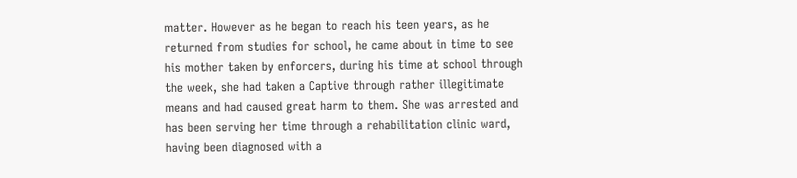matter. However as he began to reach his teen years, as he returned from studies for school, he came about in time to see his mother taken by enforcers, during his time at school through the week, she had taken a Captive through rather illegitimate means and had caused great harm to them. She was arrested and has been serving her time through a rehabilitation clinic ward, having been diagnosed with a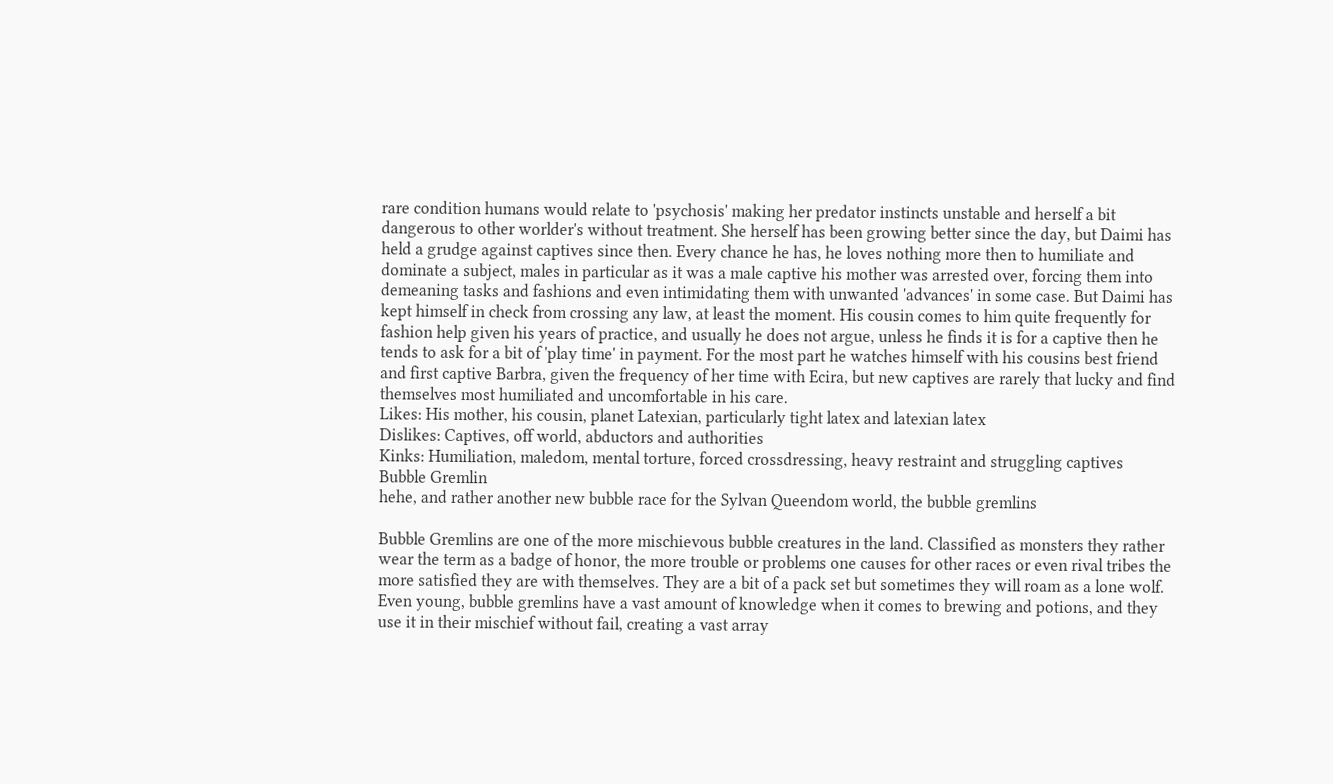rare condition humans would relate to 'psychosis' making her predator instincts unstable and herself a bit dangerous to other worlder's without treatment. She herself has been growing better since the day, but Daimi has held a grudge against captives since then. Every chance he has, he loves nothing more then to humiliate and dominate a subject, males in particular as it was a male captive his mother was arrested over, forcing them into demeaning tasks and fashions and even intimidating them with unwanted 'advances' in some case. But Daimi has kept himself in check from crossing any law, at least the moment. His cousin comes to him quite frequently for fashion help given his years of practice, and usually he does not argue, unless he finds it is for a captive then he tends to ask for a bit of 'play time' in payment. For the most part he watches himself with his cousins best friend and first captive Barbra, given the frequency of her time with Ecira, but new captives are rarely that lucky and find themselves most humiliated and uncomfortable in his care.
Likes: His mother, his cousin, planet Latexian, particularly tight latex and latexian latex
Dislikes: Captives, off world, abductors and authorities
Kinks: Humiliation, maledom, mental torture, forced crossdressing, heavy restraint and struggling captives
Bubble Gremlin
hehe, and rather another new bubble race for the Sylvan Queendom world, the bubble gremlins

Bubble Gremlins are one of the more mischievous bubble creatures in the land. Classified as monsters they rather wear the term as a badge of honor, the more trouble or problems one causes for other races or even rival tribes the more satisfied they are with themselves. They are a bit of a pack set but sometimes they will roam as a lone wolf. Even young, bubble gremlins have a vast amount of knowledge when it comes to brewing and potions, and they use it in their mischief without fail, creating a vast array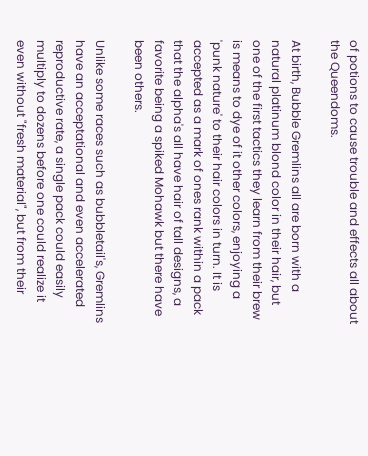of potions to cause trouble and effects all about the Queendoms.

At birth, Bubble Gremlins all are born with a natural platinum blond color in their hair, but one of the first tactics they learn from their brew is means to dye of it other colors, enjoying a 'punk nature' to their hair colors in turn. It is accepted as a mark of ones rank within a pack that the alpha's all have hair of tall designs, a favorite being a spiked Mohawk but there have been others.

Unlike some races such as bubbletail's, Gremlins have an acceptational and even accelerated reproductive rate, a single pack could easily multiply to dozens before one could realize it even without "fresh material", but from their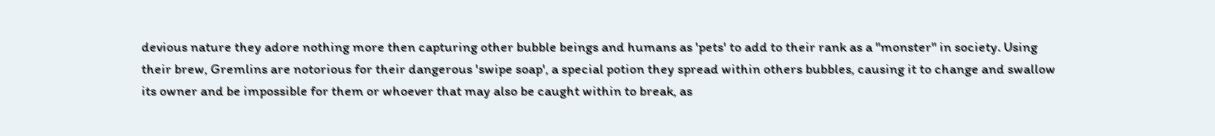devious nature they adore nothing more then capturing other bubble beings and humans as 'pets' to add to their rank as a "monster" in society. Using their brew, Gremlins are notorious for their dangerous 'swipe soap', a special potion they spread within others bubbles, causing it to change and swallow its owner and be impossible for them or whoever that may also be caught within to break, as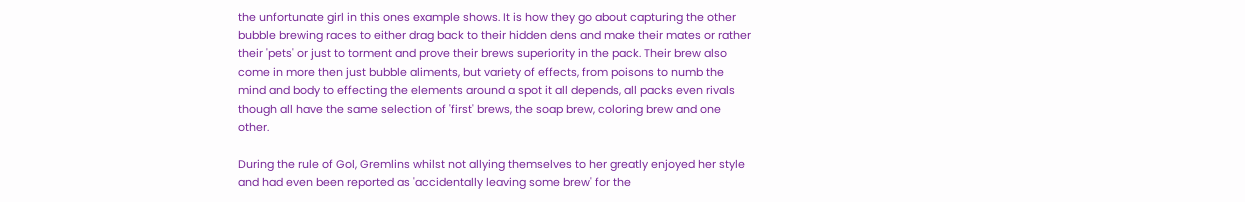the unfortunate girl in this ones example shows. It is how they go about capturing the other bubble brewing races to either drag back to their hidden dens and make their mates or rather their 'pets' or just to torment and prove their brews superiority in the pack. Their brew also come in more then just bubble aliments, but variety of effects, from poisons to numb the mind and body to effecting the elements around a spot it all depends, all packs even rivals though all have the same selection of 'first' brews, the soap brew, coloring brew and one other.

During the rule of Gol, Gremlins whilst not allying themselves to her greatly enjoyed her style and had even been reported as 'accidentally leaving some brew' for the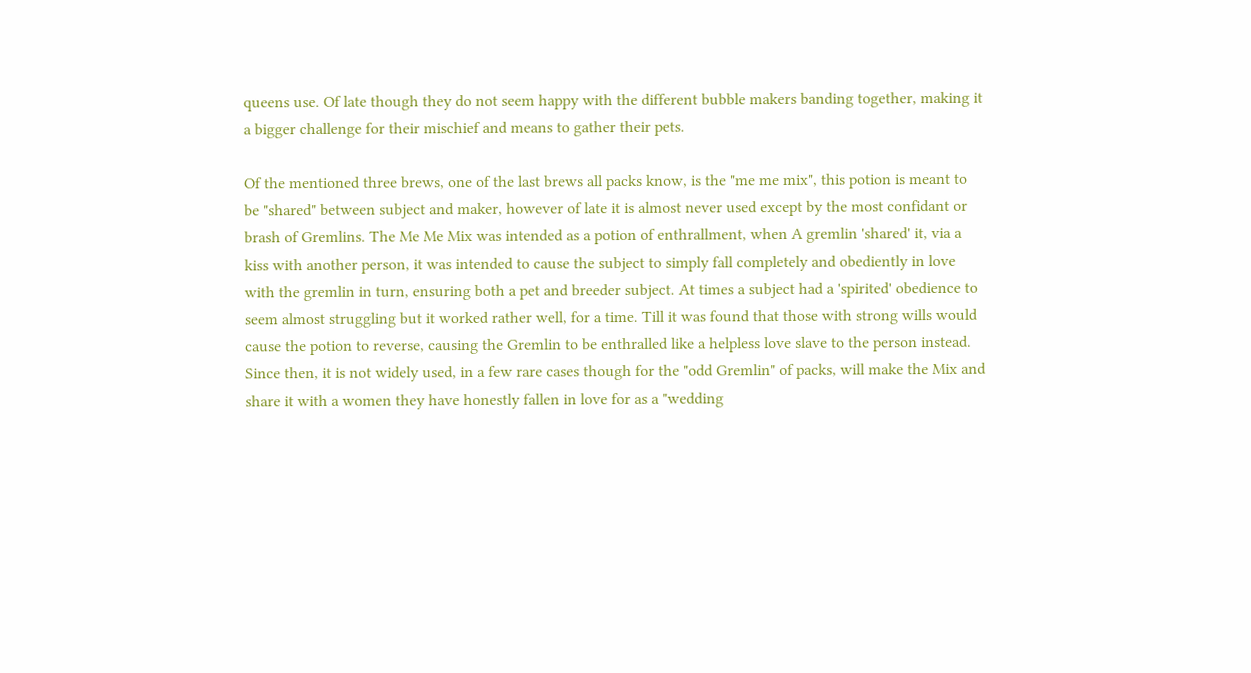queens use. Of late though they do not seem happy with the different bubble makers banding together, making it a bigger challenge for their mischief and means to gather their pets.

Of the mentioned three brews, one of the last brews all packs know, is the "me me mix", this potion is meant to be "shared" between subject and maker, however of late it is almost never used except by the most confidant or brash of Gremlins. The Me Me Mix was intended as a potion of enthrallment, when A gremlin 'shared' it, via a kiss with another person, it was intended to cause the subject to simply fall completely and obediently in love with the gremlin in turn, ensuring both a pet and breeder subject. At times a subject had a 'spirited' obedience to seem almost struggling but it worked rather well, for a time. Till it was found that those with strong wills would cause the potion to reverse, causing the Gremlin to be enthralled like a helpless love slave to the person instead. Since then, it is not widely used, in a few rare cases though for the "odd Gremlin" of packs, will make the Mix and share it with a women they have honestly fallen in love for as a "wedding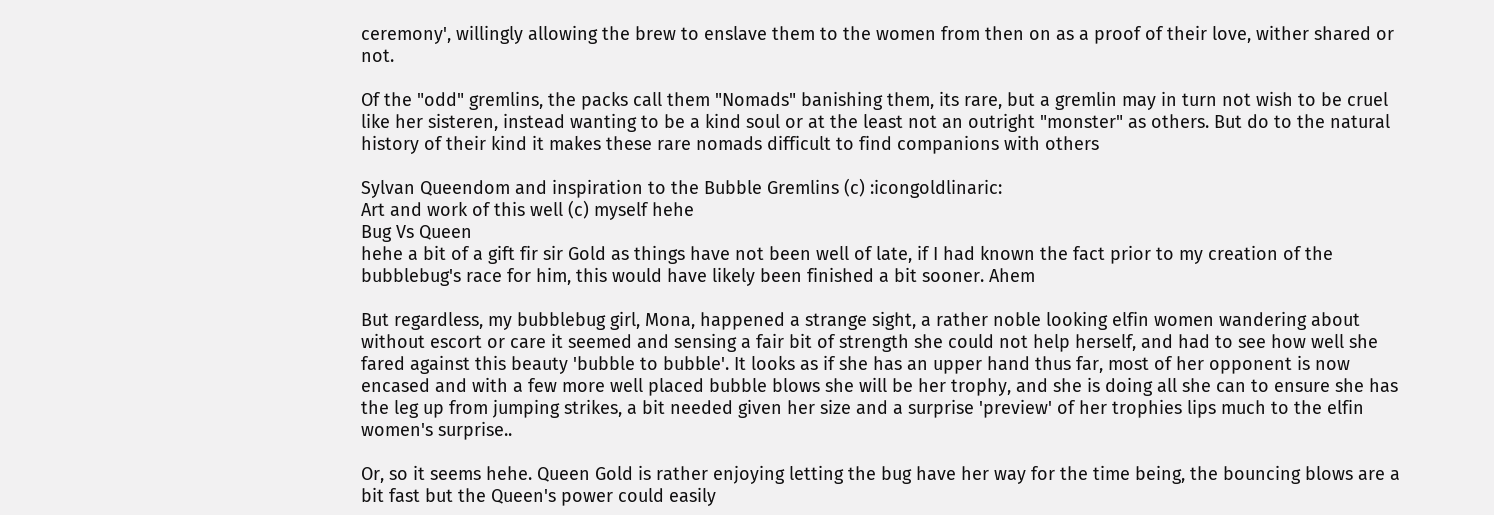ceremony', willingly allowing the brew to enslave them to the women from then on as a proof of their love, wither shared or not.

Of the "odd" gremlins, the packs call them "Nomads" banishing them, its rare, but a gremlin may in turn not wish to be cruel like her sisteren, instead wanting to be a kind soul or at the least not an outright "monster" as others. But do to the natural history of their kind it makes these rare nomads difficult to find companions with others

Sylvan Queendom and inspiration to the Bubble Gremlins (c) :icongoldlinaric:
Art and work of this well (c) myself hehe
Bug Vs Queen
hehe a bit of a gift fir sir Gold as things have not been well of late, if I had known the fact prior to my creation of the bubblebug's race for him, this would have likely been finished a bit sooner. Ahem

But regardless, my bubblebug girl, Mona, happened a strange sight, a rather noble looking elfin women wandering about without escort or care it seemed and sensing a fair bit of strength she could not help herself, and had to see how well she fared against this beauty 'bubble to bubble'. It looks as if she has an upper hand thus far, most of her opponent is now encased and with a few more well placed bubble blows she will be her trophy, and she is doing all she can to ensure she has the leg up from jumping strikes, a bit needed given her size and a surprise 'preview' of her trophies lips much to the elfin women's surprise..

Or, so it seems hehe. Queen Gold is rather enjoying letting the bug have her way for the time being, the bouncing blows are a bit fast but the Queen's power could easily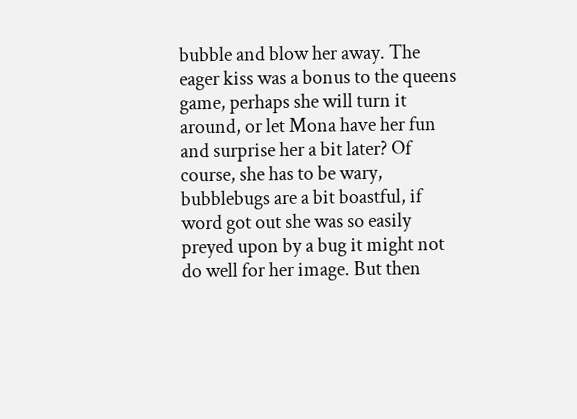bubble and blow her away. The eager kiss was a bonus to the queens game, perhaps she will turn it around, or let Mona have her fun and surprise her a bit later? Of course, she has to be wary, bubblebugs are a bit boastful, if word got out she was so easily preyed upon by a bug it might not do well for her image. But then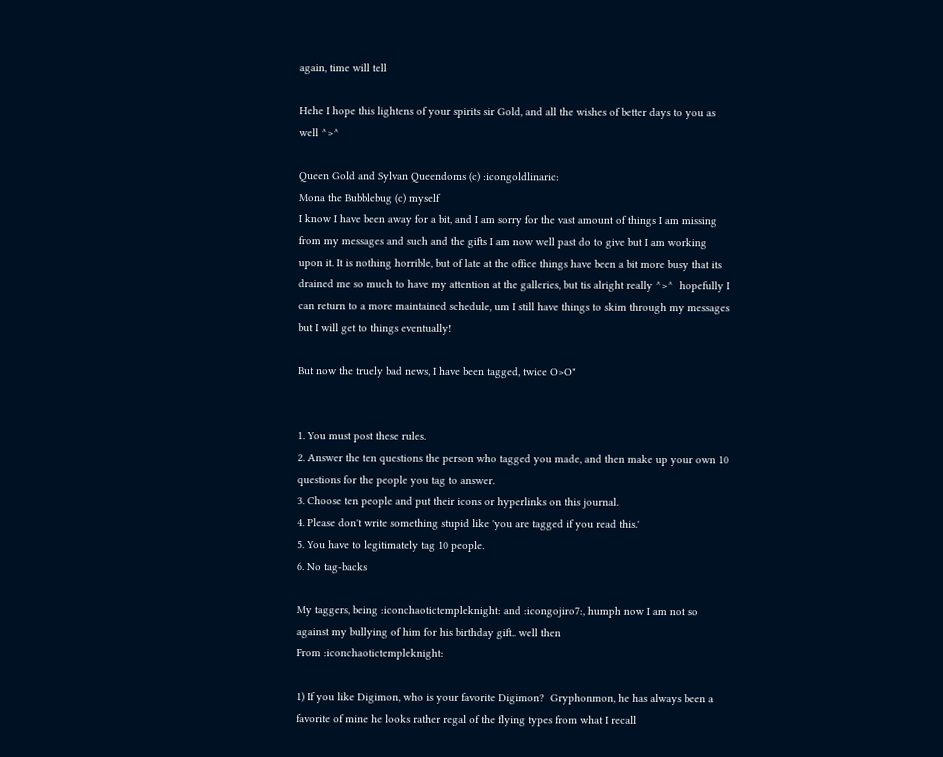again, time will tell

Hehe I hope this lightens of your spirits sir Gold, and all the wishes of better days to you as well ^>^

Queen Gold and Sylvan Queendoms (c) :icongoldlinaric:
Mona the Bubblebug (c) myself
I know I have been away for a bit, and I am sorry for the vast amount of things I am missing from my messages and such and the gifts I am now well past do to give but I am working upon it. It is nothing horrible, but of late at the office things have been a bit more busy that its drained me so much to have my attention at the galleries, but tis alright really ^>^  hopefully I can return to a more maintained schedule, um I still have things to skim through my messages but I will get to things eventually!

But now the truely bad news, I have been tagged, twice O>O"


1. You must post these rules.
2. Answer the ten questions the person who tagged you made, and then make up your own 10 questions for the people you tag to answer.
3. Choose ten people and put their icons or hyperlinks on this journal.
4. Please don't write something stupid like 'you are tagged if you read this.'
5. You have to legitimately tag 10 people.
6. No tag-backs

My taggers, being :iconchaotictempleknight: and :icongojiro7:, humph now I am not so against my bullying of him for his birthday gift.. well then
From :iconchaotictempleknight:

1) If you like Digimon, who is your favorite Digimon?  Gryphonmon, he has always been a favorite of mine he looks rather regal of the flying types from what I recall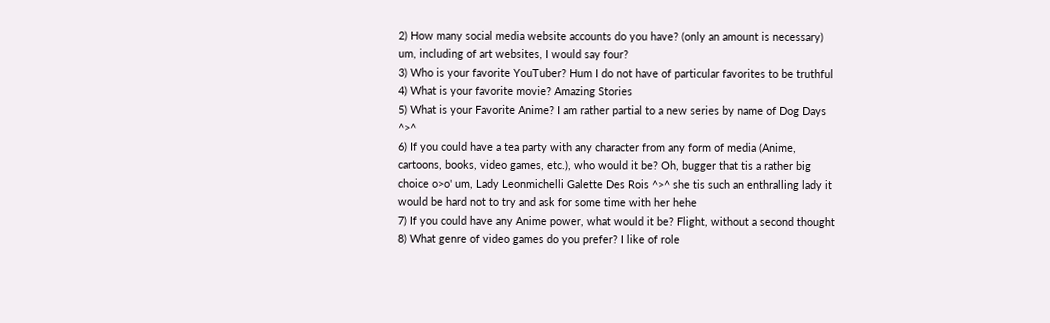2) How many social media website accounts do you have? (only an amount is necessary) um, including of art websites, I would say four?
3) Who is your favorite YouTuber? Hum I do not have of particular favorites to be truthful
4) What is your favorite movie? Amazing Stories
5) What is your Favorite Anime? I am rather partial to a new series by name of Dog Days ^>^
6) If you could have a tea party with any character from any form of media (Anime, cartoons, books, video games, etc.), who would it be? Oh, bugger that tis a rather big choice o>o' um, Lady Leonmichelli Galette Des Rois ^>^ she tis such an enthralling lady it would be hard not to try and ask for some time with her hehe
7) If you could have any Anime power, what would it be? Flight, without a second thought
8) What genre of video games do you prefer? I like of role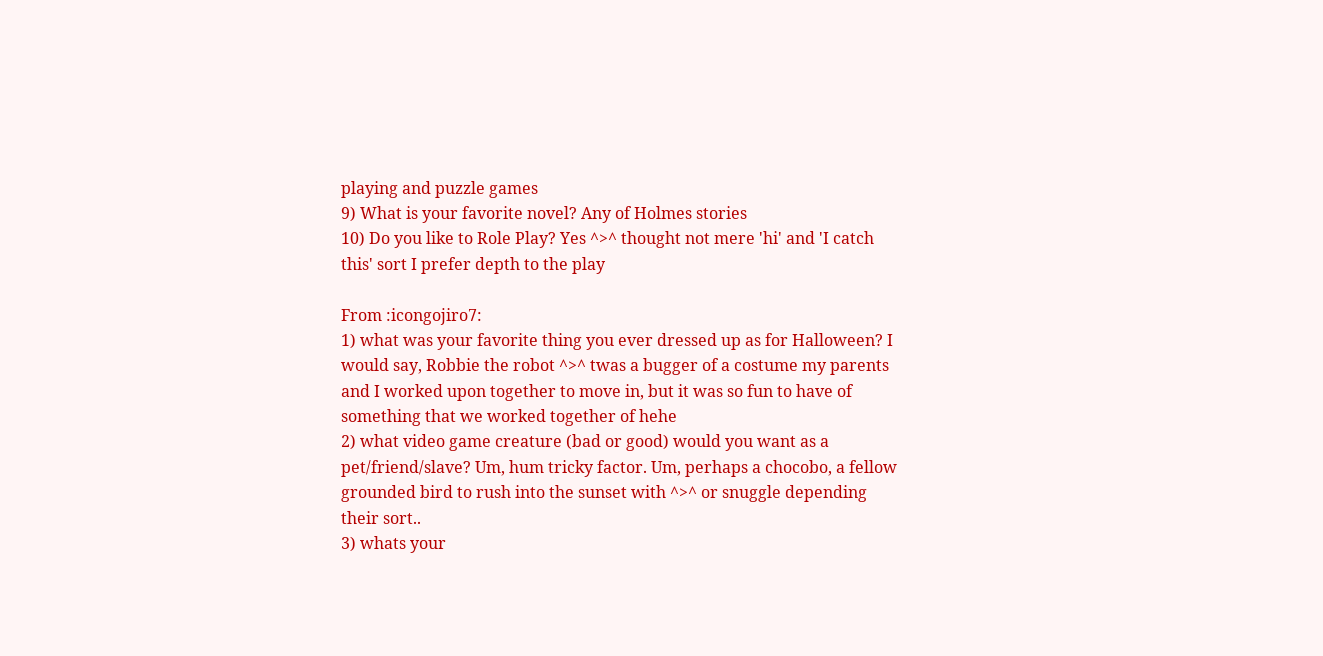playing and puzzle games
9) What is your favorite novel? Any of Holmes stories
10) Do you like to Role Play? Yes ^>^ thought not mere 'hi' and 'I catch this' sort I prefer depth to the play

From :icongojiro7:
1) what was your favorite thing you ever dressed up as for Halloween? I would say, Robbie the robot ^>^ twas a bugger of a costume my parents and I worked upon together to move in, but it was so fun to have of something that we worked together of hehe
2) what video game creature (bad or good) would you want as a pet/friend/slave? Um, hum tricky factor. Um, perhaps a chocobo, a fellow grounded bird to rush into the sunset with ^>^ or snuggle depending their sort..
3) whats your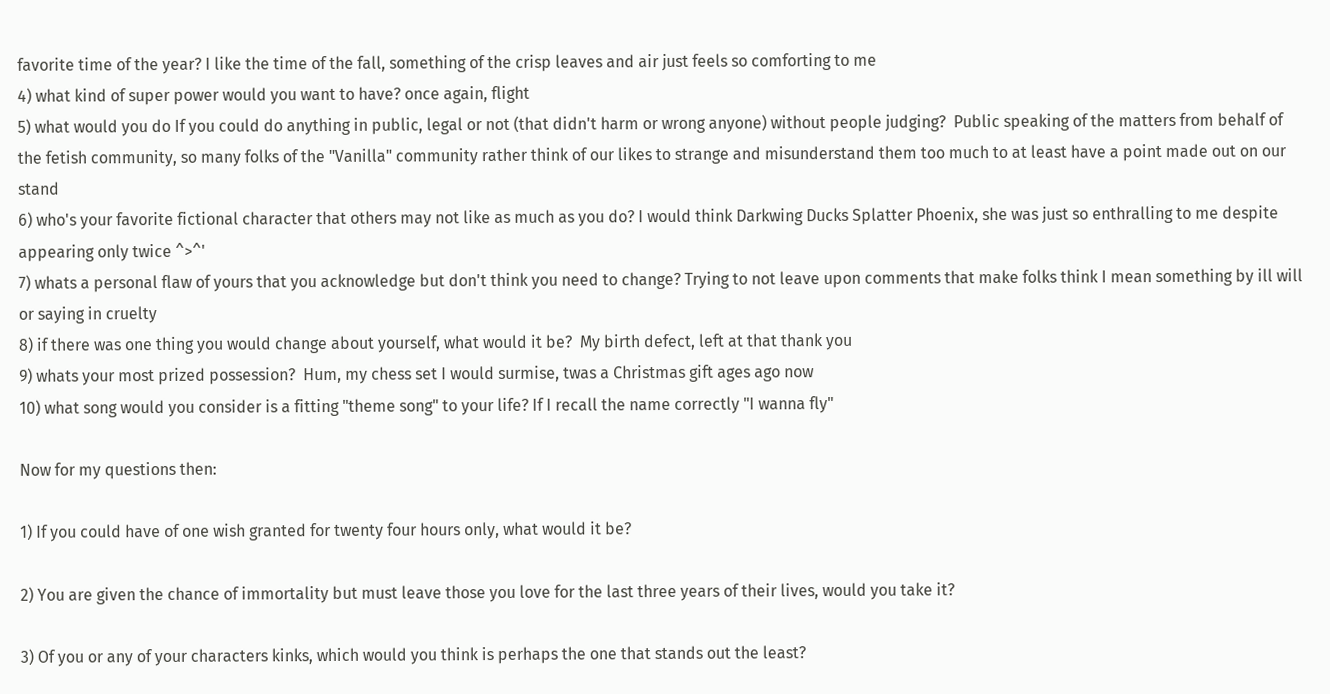favorite time of the year? I like the time of the fall, something of the crisp leaves and air just feels so comforting to me
4) what kind of super power would you want to have? once again, flight
5) what would you do If you could do anything in public, legal or not (that didn't harm or wrong anyone) without people judging?  Public speaking of the matters from behalf of the fetish community, so many folks of the "Vanilla" community rather think of our likes to strange and misunderstand them too much to at least have a point made out on our stand
6) who's your favorite fictional character that others may not like as much as you do? I would think Darkwing Ducks Splatter Phoenix, she was just so enthralling to me despite appearing only twice ^>^'
7) whats a personal flaw of yours that you acknowledge but don't think you need to change? Trying to not leave upon comments that make folks think I mean something by ill will or saying in cruelty
8) if there was one thing you would change about yourself, what would it be?  My birth defect, left at that thank you
9) whats your most prized possession?  Hum, my chess set I would surmise, twas a Christmas gift ages ago now
10) what song would you consider is a fitting "theme song" to your life? If I recall the name correctly "I wanna fly"

Now for my questions then:

1) If you could have of one wish granted for twenty four hours only, what would it be?

2) You are given the chance of immortality but must leave those you love for the last three years of their lives, would you take it?

3) Of you or any of your characters kinks, which would you think is perhaps the one that stands out the least?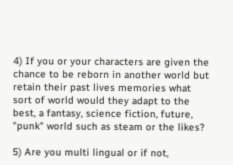4) If you or your characters are given the chance to be reborn in another world but retain their past lives memories what sort of world would they adapt to the best, a fantasy, science fiction, future, "punk" world such as steam or the likes?

5) Are you multi lingual or if not,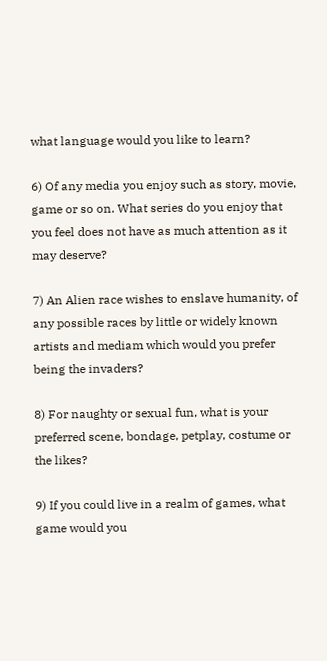what language would you like to learn?

6) Of any media you enjoy such as story, movie, game or so on. What series do you enjoy that you feel does not have as much attention as it may deserve?

7) An Alien race wishes to enslave humanity, of any possible races by little or widely known artists and mediam which would you prefer being the invaders?

8) For naughty or sexual fun, what is your preferred scene, bondage, petplay, costume or the likes?

9) If you could live in a realm of games, what game would you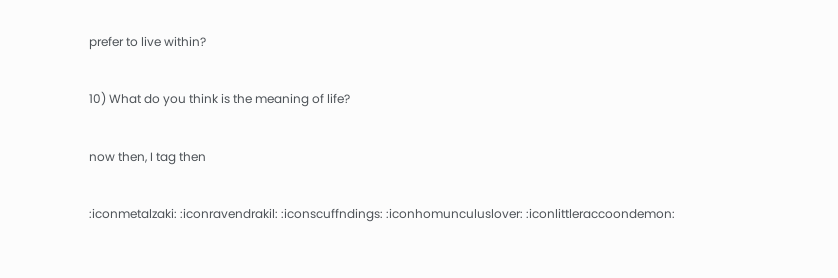prefer to live within?

10) What do you think is the meaning of life?

now then, I tag then

:iconmetalzaki: :iconravendrakil: :iconscuffndings: :iconhomunculuslover: :iconlittleraccoondemon: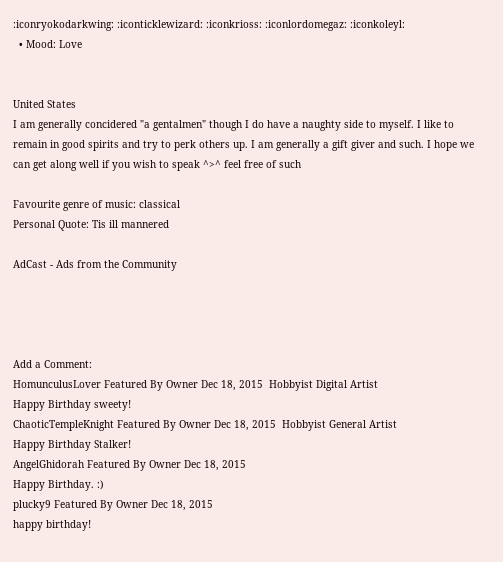:iconryokodarkwing: :iconticklewizard: :iconkrioss: :iconlordomegaz: :iconkoleyl:
  • Mood: Love


United States
I am generally concidered "a gentalmen" though I do have a naughty side to myself. I like to remain in good spirits and try to perk others up. I am generally a gift giver and such. I hope we can get along well if you wish to speak ^>^ feel free of such

Favourite genre of music: classical
Personal Quote: Tis ill mannered

AdCast - Ads from the Community




Add a Comment:
HomunculusLover Featured By Owner Dec 18, 2015  Hobbyist Digital Artist
Happy Birthday sweety!
ChaoticTempleKnight Featured By Owner Dec 18, 2015  Hobbyist General Artist
Happy Birthday Stalker!
AngelGhidorah Featured By Owner Dec 18, 2015
Happy Birthday. :)
plucky9 Featured By Owner Dec 18, 2015
happy birthday!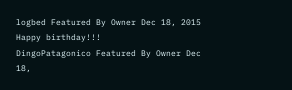logbed Featured By Owner Dec 18, 2015
Happy birthday!!!
DingoPatagonico Featured By Owner Dec 18,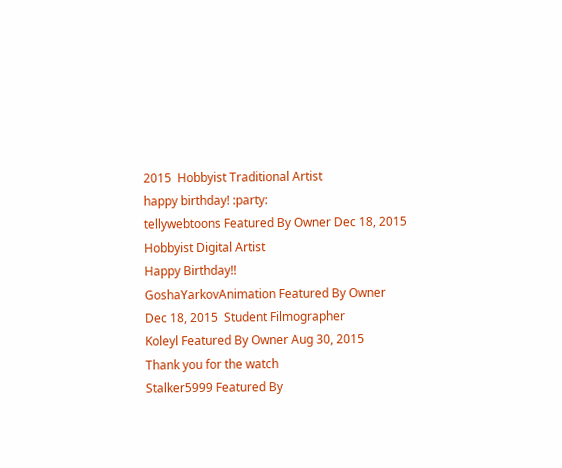2015  Hobbyist Traditional Artist
happy birthday! :party:
tellywebtoons Featured By Owner Dec 18, 2015  Hobbyist Digital Artist
Happy Birthday!!
GoshaYarkovAnimation Featured By Owner Dec 18, 2015  Student Filmographer
Koleyl Featured By Owner Aug 30, 2015
Thank you for the watch
Stalker5999 Featured By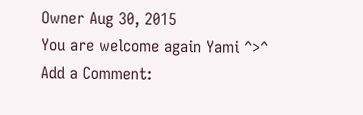Owner Aug 30, 2015
You are welcome again Yami ^>^
Add a Comment: